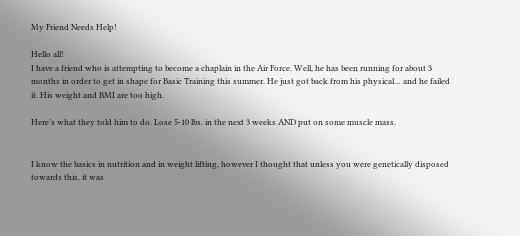My Friend Needs Help!

Hello all!
I have a friend who is attempting to become a chaplain in the Air Force. Well, he has been running for about 3 months in order to get in shape for Basic Training this summer. He just got back from his physical… and he failed it. His weight and BMI are too high.

Here’s what they told him to do. Lose 5-10 lbs. in the next 3 weeks AND put on some muscle mass.


I know the basics in nutrition and in weight lifting, however I thought that unless you were genetically disposed towards this, it was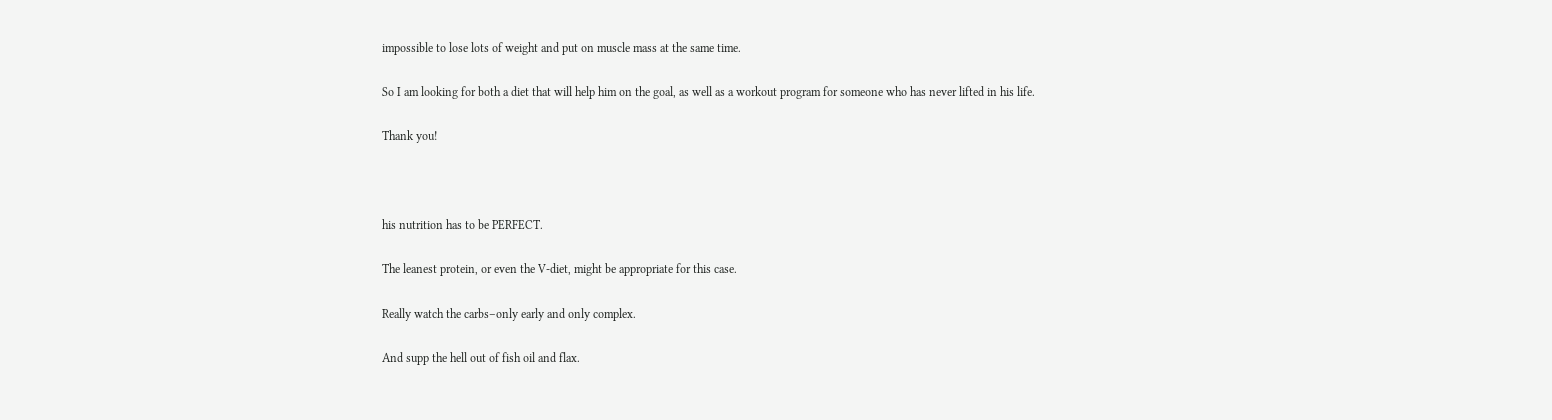impossible to lose lots of weight and put on muscle mass at the same time.

So I am looking for both a diet that will help him on the goal, as well as a workout program for someone who has never lifted in his life.

Thank you!



his nutrition has to be PERFECT.

The leanest protein, or even the V-diet, might be appropriate for this case.

Really watch the carbs–only early and only complex.

And supp the hell out of fish oil and flax.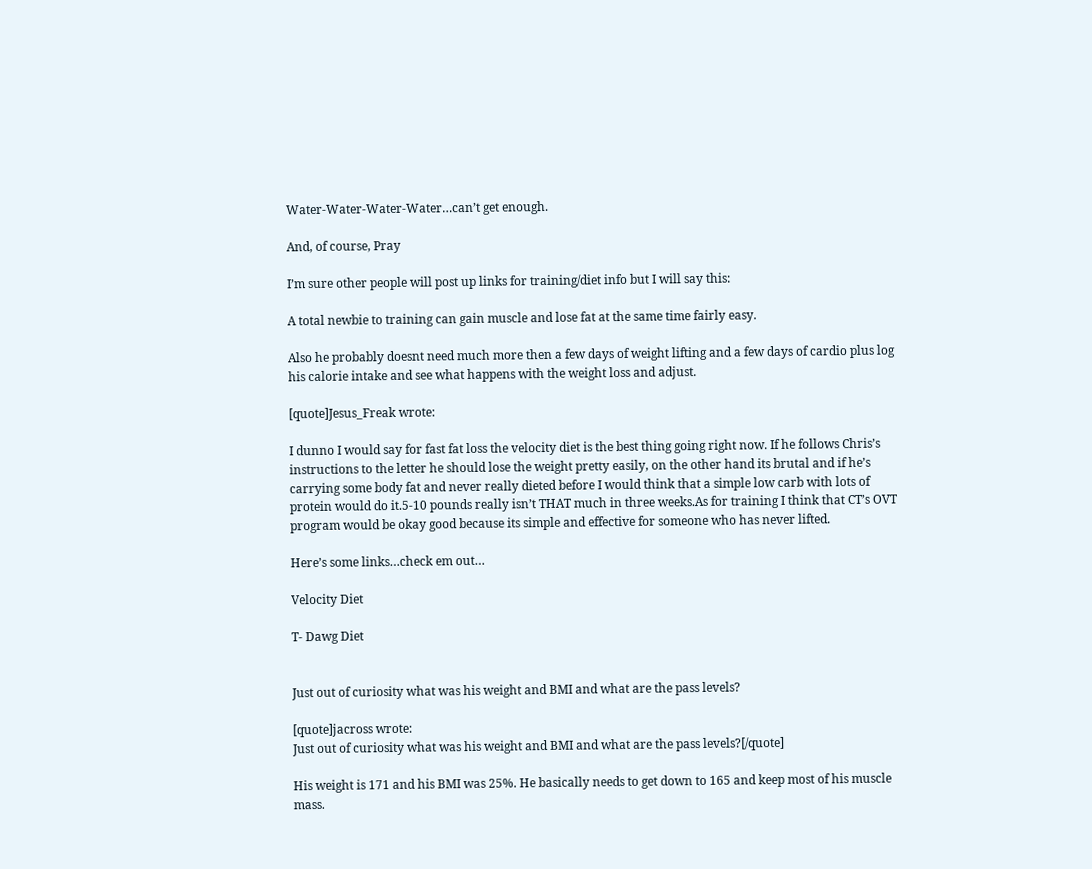Water-Water-Water-Water…can’t get enough.

And, of course, Pray

I’m sure other people will post up links for training/diet info but I will say this:

A total newbie to training can gain muscle and lose fat at the same time fairly easy.

Also he probably doesnt need much more then a few days of weight lifting and a few days of cardio plus log his calorie intake and see what happens with the weight loss and adjust.

[quote]Jesus_Freak wrote:

I dunno I would say for fast fat loss the velocity diet is the best thing going right now. If he follows Chris’s instructions to the letter he should lose the weight pretty easily, on the other hand its brutal and if he’s carrying some body fat and never really dieted before I would think that a simple low carb with lots of protein would do it.5-10 pounds really isn’t THAT much in three weeks.As for training I think that CT’s OVT program would be okay good because its simple and effective for someone who has never lifted.

Here’s some links…check em out…

Velocity Diet

T- Dawg Diet


Just out of curiosity what was his weight and BMI and what are the pass levels?

[quote]jacross wrote:
Just out of curiosity what was his weight and BMI and what are the pass levels?[/quote]

His weight is 171 and his BMI was 25%. He basically needs to get down to 165 and keep most of his muscle mass.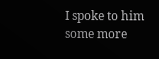I spoke to him some more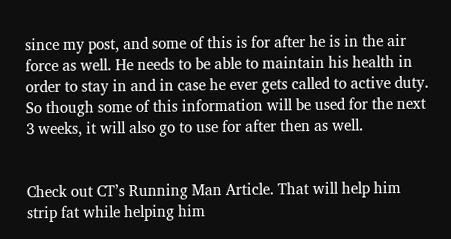since my post, and some of this is for after he is in the air force as well. He needs to be able to maintain his health in order to stay in and in case he ever gets called to active duty. So though some of this information will be used for the next 3 weeks, it will also go to use for after then as well.


Check out CT’s Running Man Article. That will help him strip fat while helping him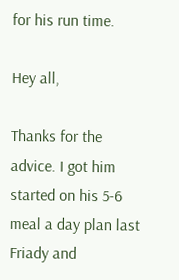for his run time.

Hey all,

Thanks for the advice. I got him started on his 5-6 meal a day plan last Friady and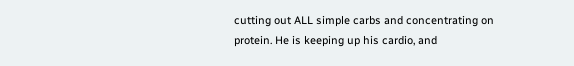cutting out ALL simple carbs and concentrating on protein. He is keeping up his cardio, and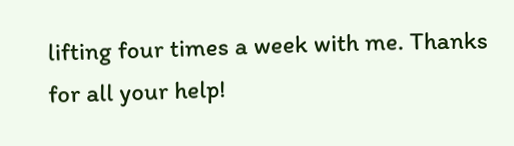lifting four times a week with me. Thanks for all your help!